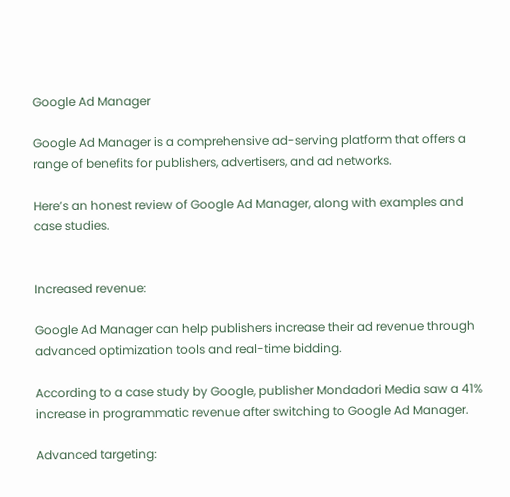Google Ad Manager

Google Ad Manager is a comprehensive ad-serving platform that offers a range of benefits for publishers, advertisers, and ad networks.

Here’s an honest review of Google Ad Manager, along with examples and case studies.


Increased revenue:

Google Ad Manager can help publishers increase their ad revenue through advanced optimization tools and real-time bidding.

According to a case study by Google, publisher Mondadori Media saw a 41% increase in programmatic revenue after switching to Google Ad Manager.

Advanced targeting: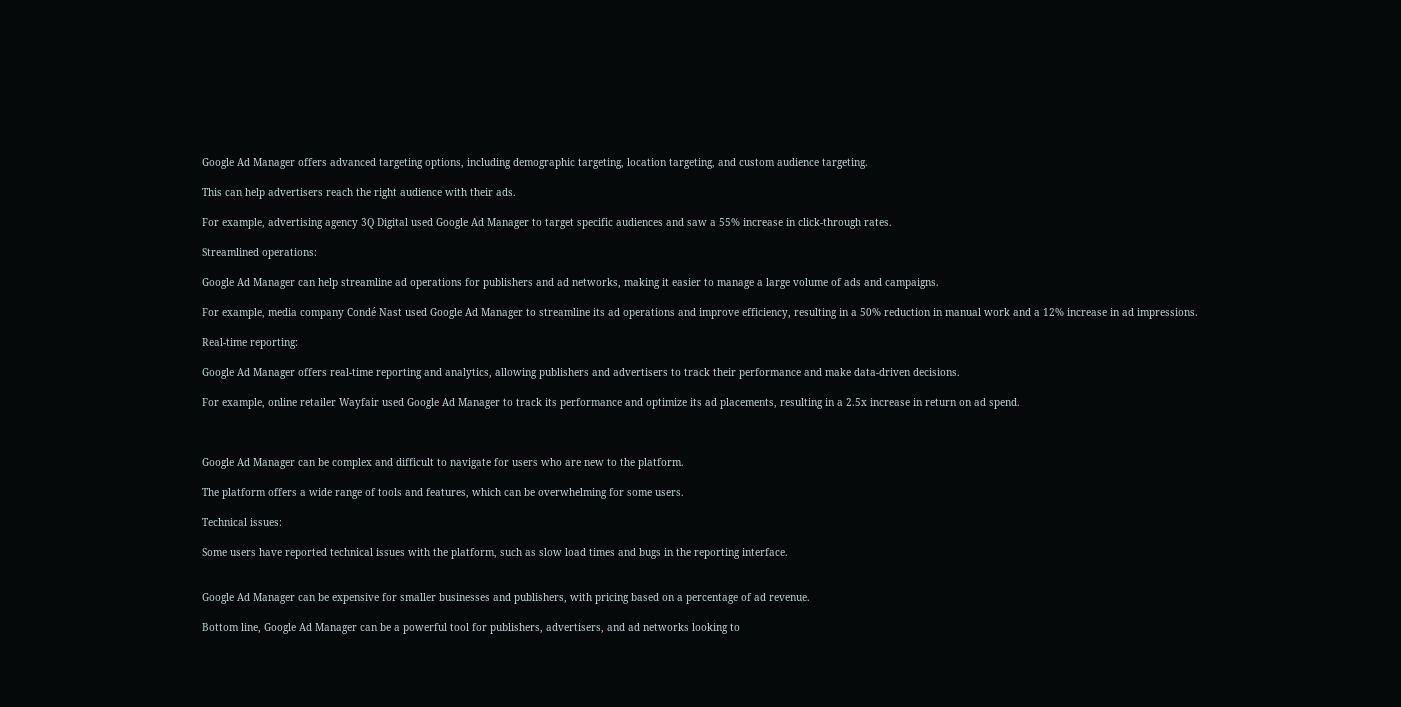Google Ad Manager offers advanced targeting options, including demographic targeting, location targeting, and custom audience targeting.

This can help advertisers reach the right audience with their ads.

For example, advertising agency 3Q Digital used Google Ad Manager to target specific audiences and saw a 55% increase in click-through rates.

Streamlined operations:

Google Ad Manager can help streamline ad operations for publishers and ad networks, making it easier to manage a large volume of ads and campaigns.

For example, media company Condé Nast used Google Ad Manager to streamline its ad operations and improve efficiency, resulting in a 50% reduction in manual work and a 12% increase in ad impressions.

Real-time reporting:

Google Ad Manager offers real-time reporting and analytics, allowing publishers and advertisers to track their performance and make data-driven decisions.

For example, online retailer Wayfair used Google Ad Manager to track its performance and optimize its ad placements, resulting in a 2.5x increase in return on ad spend.



Google Ad Manager can be complex and difficult to navigate for users who are new to the platform.

The platform offers a wide range of tools and features, which can be overwhelming for some users.

Technical issues:

Some users have reported technical issues with the platform, such as slow load times and bugs in the reporting interface.


Google Ad Manager can be expensive for smaller businesses and publishers, with pricing based on a percentage of ad revenue.

Bottom line, Google Ad Manager can be a powerful tool for publishers, advertisers, and ad networks looking to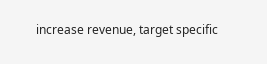increase revenue, target specific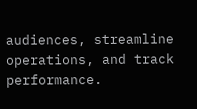audiences, streamline operations, and track performance.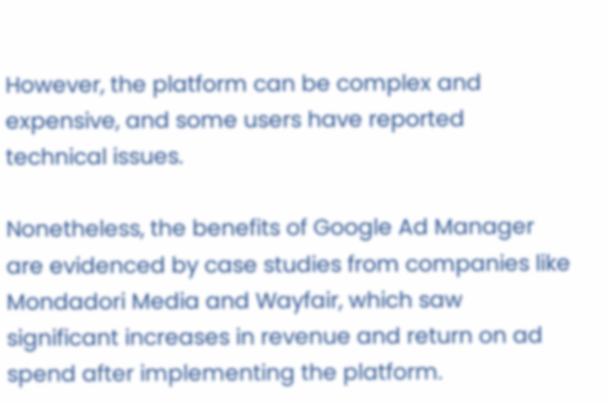However, the platform can be complex and expensive, and some users have reported technical issues.

Nonetheless, the benefits of Google Ad Manager are evidenced by case studies from companies like Mondadori Media and Wayfair, which saw significant increases in revenue and return on ad spend after implementing the platform.